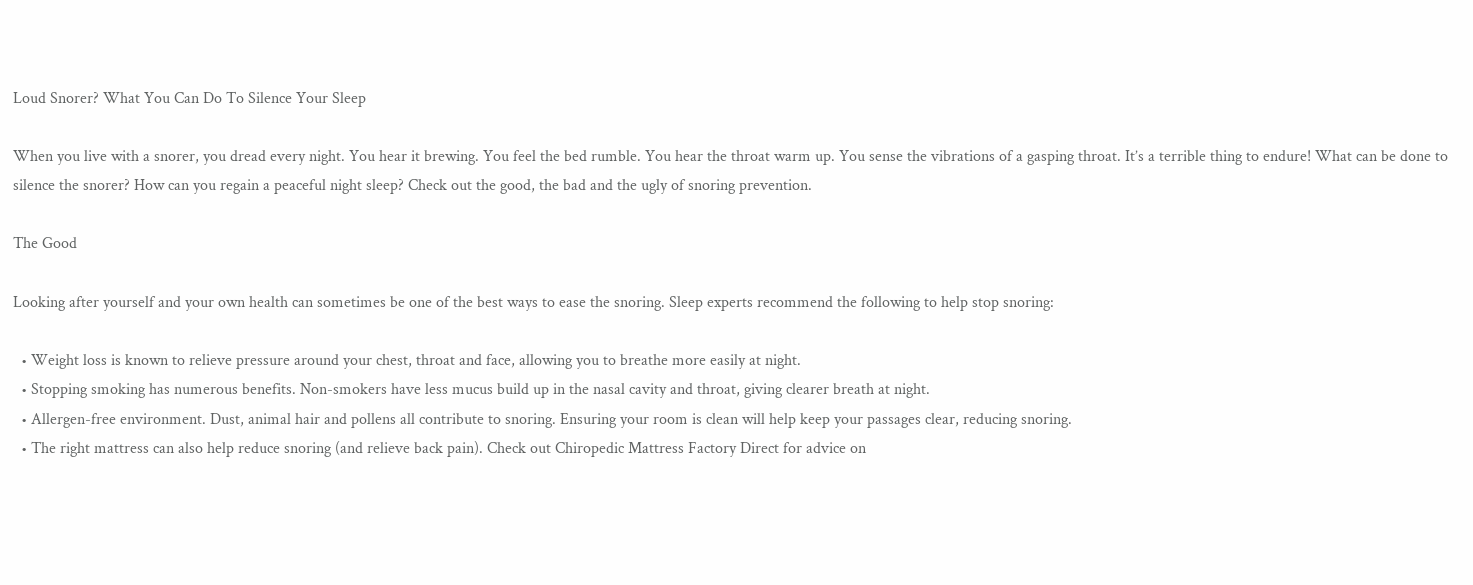Loud Snorer? What You Can Do To Silence Your Sleep

When you live with a snorer, you dread every night. You hear it brewing. You feel the bed rumble. You hear the throat warm up. You sense the vibrations of a gasping throat. It’s a terrible thing to endure! What can be done to silence the snorer? How can you regain a peaceful night sleep? Check out the good, the bad and the ugly of snoring prevention.

The Good

Looking after yourself and your own health can sometimes be one of the best ways to ease the snoring. Sleep experts recommend the following to help stop snoring:

  • Weight loss is known to relieve pressure around your chest, throat and face, allowing you to breathe more easily at night.
  • Stopping smoking has numerous benefits. Non-smokers have less mucus build up in the nasal cavity and throat, giving clearer breath at night.
  • Allergen-free environment. Dust, animal hair and pollens all contribute to snoring. Ensuring your room is clean will help keep your passages clear, reducing snoring.
  • The right mattress can also help reduce snoring (and relieve back pain). Check out Chiropedic Mattress Factory Direct for advice on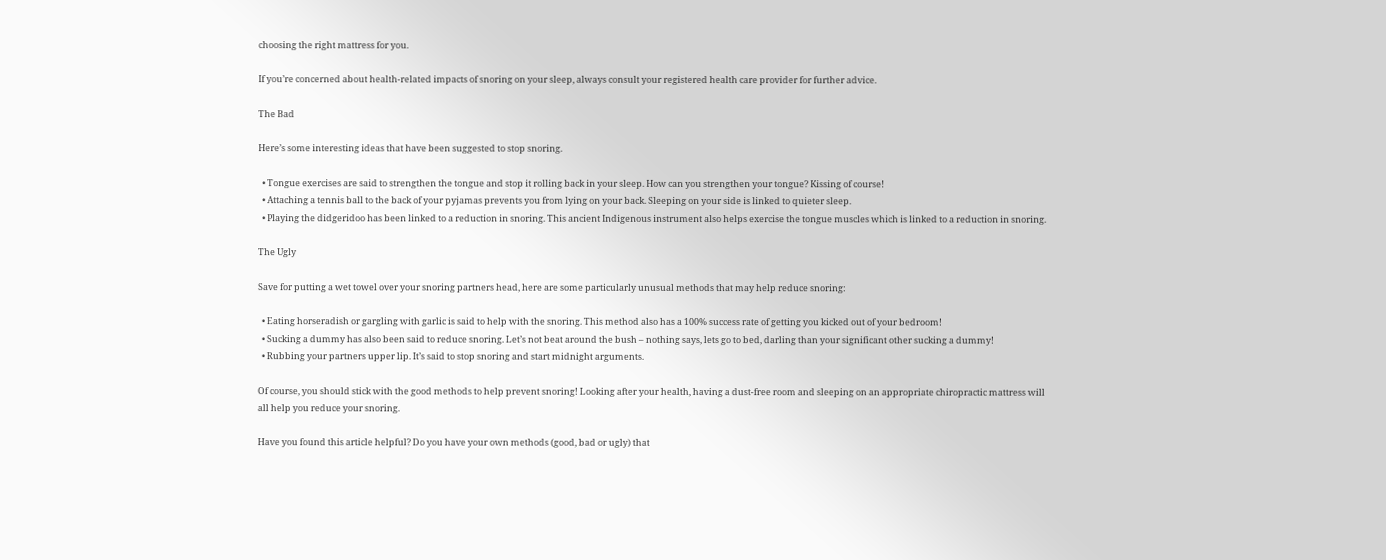choosing the right mattress for you.

If you’re concerned about health-related impacts of snoring on your sleep, always consult your registered health care provider for further advice.

The Bad

Here’s some interesting ideas that have been suggested to stop snoring.

  • Tongue exercises are said to strengthen the tongue and stop it rolling back in your sleep. How can you strengthen your tongue? Kissing of course!
  • Attaching a tennis ball to the back of your pyjamas prevents you from lying on your back. Sleeping on your side is linked to quieter sleep.
  • Playing the didgeridoo has been linked to a reduction in snoring. This ancient Indigenous instrument also helps exercise the tongue muscles which is linked to a reduction in snoring.

The Ugly

Save for putting a wet towel over your snoring partners head, here are some particularly unusual methods that may help reduce snoring:

  • Eating horseradish or gargling with garlic is said to help with the snoring. This method also has a 100% success rate of getting you kicked out of your bedroom!
  • Sucking a dummy has also been said to reduce snoring. Let’s not beat around the bush – nothing says, lets go to bed, darling than your significant other sucking a dummy!
  • Rubbing your partners upper lip. It’s said to stop snoring and start midnight arguments.

Of course, you should stick with the good methods to help prevent snoring! Looking after your health, having a dust-free room and sleeping on an appropriate chiropractic mattress will all help you reduce your snoring.

Have you found this article helpful? Do you have your own methods (good, bad or ugly) that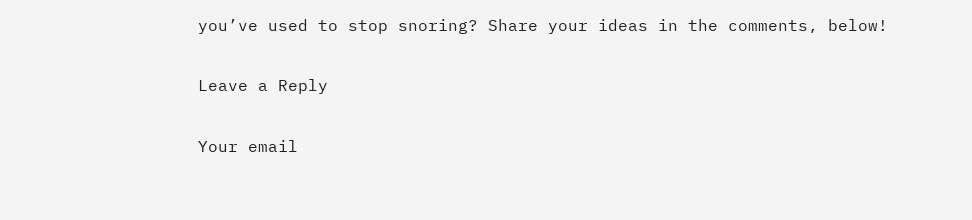you’ve used to stop snoring? Share your ideas in the comments, below!

Leave a Reply

Your email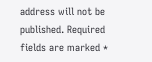address will not be published. Required fields are marked *